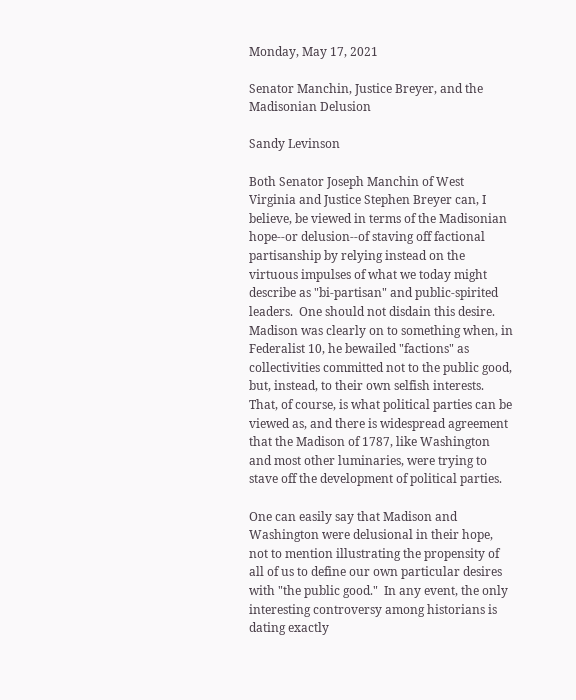Monday, May 17, 2021

Senator Manchin, Justice Breyer, and the Madisonian Delusion

Sandy Levinson

Both Senator Joseph Manchin of West Virginia and Justice Stephen Breyer can, I believe, be viewed in terms of the Madisonian hope--or delusion--of staving off factional partisanship by relying instead on the virtuous impulses of what we today might describe as "bi-partisan" and public-spirited leaders.  One should not disdain this desire.  Madison was clearly on to something when, in Federalist 10, he bewailed "factions" as collectivities committed not to the public good, but, instead, to their own selfish interests.  That, of course, is what political parties can be viewed as, and there is widespread agreement that the Madison of 1787, like Washington and most other luminaries, were trying to stave off the development of political parties.

One can easily say that Madison and Washington were delusional in their hope, not to mention illustrating the propensity of all of us to define our own particular desires with "the public good."  In any event, the only interesting controversy among historians is dating exactly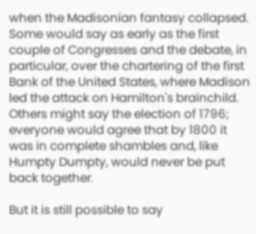when the Madisonian fantasy collapsed.  Some would say as early as the first couple of Congresses and the debate, in particular, over the chartering of the first Bank of the United States, where Madison led the attack on Hamilton's brainchild.  Others might say the election of 1796; everyone would agree that by 1800 it was in complete shambles and, like Humpty Dumpty, would never be put back together.

But it is still possible to say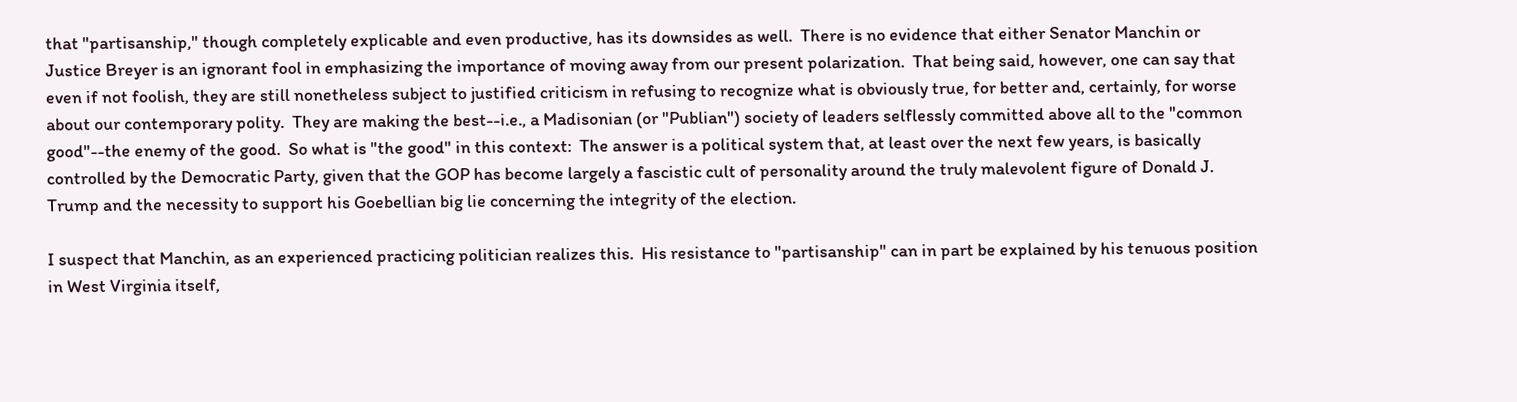that "partisanship," though completely explicable and even productive, has its downsides as well.  There is no evidence that either Senator Manchin or Justice Breyer is an ignorant fool in emphasizing the importance of moving away from our present polarization.  That being said, however, one can say that even if not foolish, they are still nonetheless subject to justified criticism in refusing to recognize what is obviously true, for better and, certainly, for worse about our contemporary polity.  They are making the best--i.e., a Madisonian (or "Publian") society of leaders selflessly committed above all to the "common good"--the enemy of the good.  So what is "the good" in this context:  The answer is a political system that, at least over the next few years, is basically controlled by the Democratic Party, given that the GOP has become largely a fascistic cult of personality around the truly malevolent figure of Donald J. Trump and the necessity to support his Goebellian big lie concerning the integrity of the election.

I suspect that Manchin, as an experienced practicing politician realizes this.  His resistance to "partisanship" can in part be explained by his tenuous position in West Virginia itself,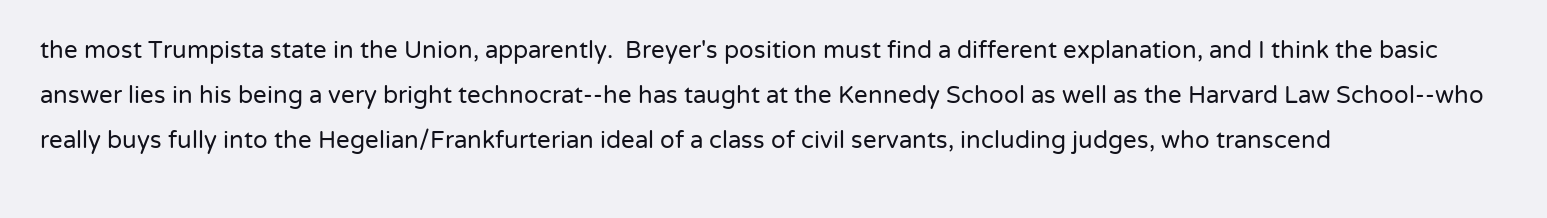the most Trumpista state in the Union, apparently.  Breyer's position must find a different explanation, and I think the basic answer lies in his being a very bright technocrat--he has taught at the Kennedy School as well as the Harvard Law School--who really buys fully into the Hegelian/Frankfurterian ideal of a class of civil servants, including judges, who transcend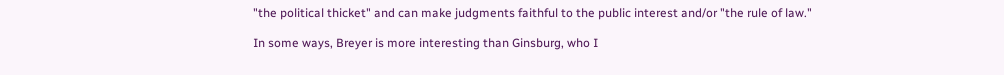"the political thicket" and can make judgments faithful to the public interest and/or "the rule of law."

In some ways, Breyer is more interesting than Ginsburg, who I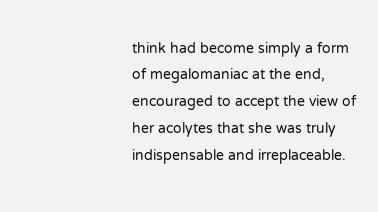think had become simply a form of megalomaniac at the end, encouraged to accept the view of her acolytes that she was truly indispensable and irreplaceable.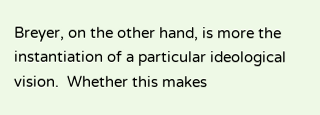Breyer, on the other hand, is more the instantiation of a particular ideological vision.  Whether this makes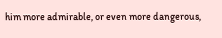him more admirable, or even more dangerous,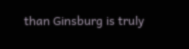than Ginsburg is truly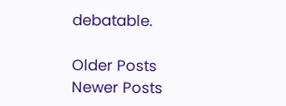debatable.

Older Posts
Newer Posts